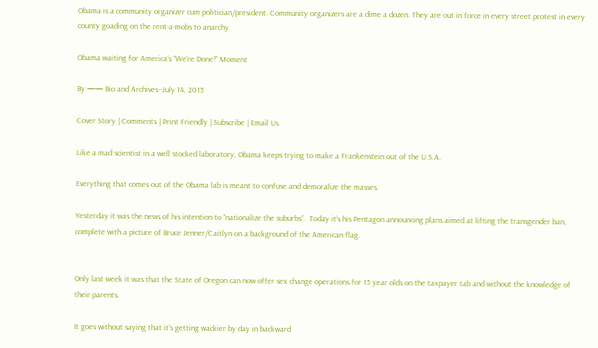Obama is a community organizer cum politician/president. Community organizers are a dime a dozen. They are out in force in every street protest in every county goading on the rent-a-mobs to anarchy

Obama waiting for America’s “We’re Done!” Moment

By —— Bio and Archives--July 14, 2015

Cover Story | Comments | Print Friendly | Subscribe | Email Us

Like a mad scientist in a well stocked laboratory, Obama keeps trying to make a Frankenstein out of the U.S.A.

Everything that comes out of the Obama lab is meant to confuse and demoralize the masses.

Yesterday it was the news of his intention to “nationalize the suburbs”.  Today it’s his Pentagon announcing plans aimed at lifting the transgender ban, complete with a picture of Bruce Jenner/Caitlyn on a background of the American flag.


Only last week it was that the State of Oregon can now offer sex change operations for 15 year olds on the taxpayer tab and without the knowledge of their parents.

It goes without saying that it’s getting wackier by day in backward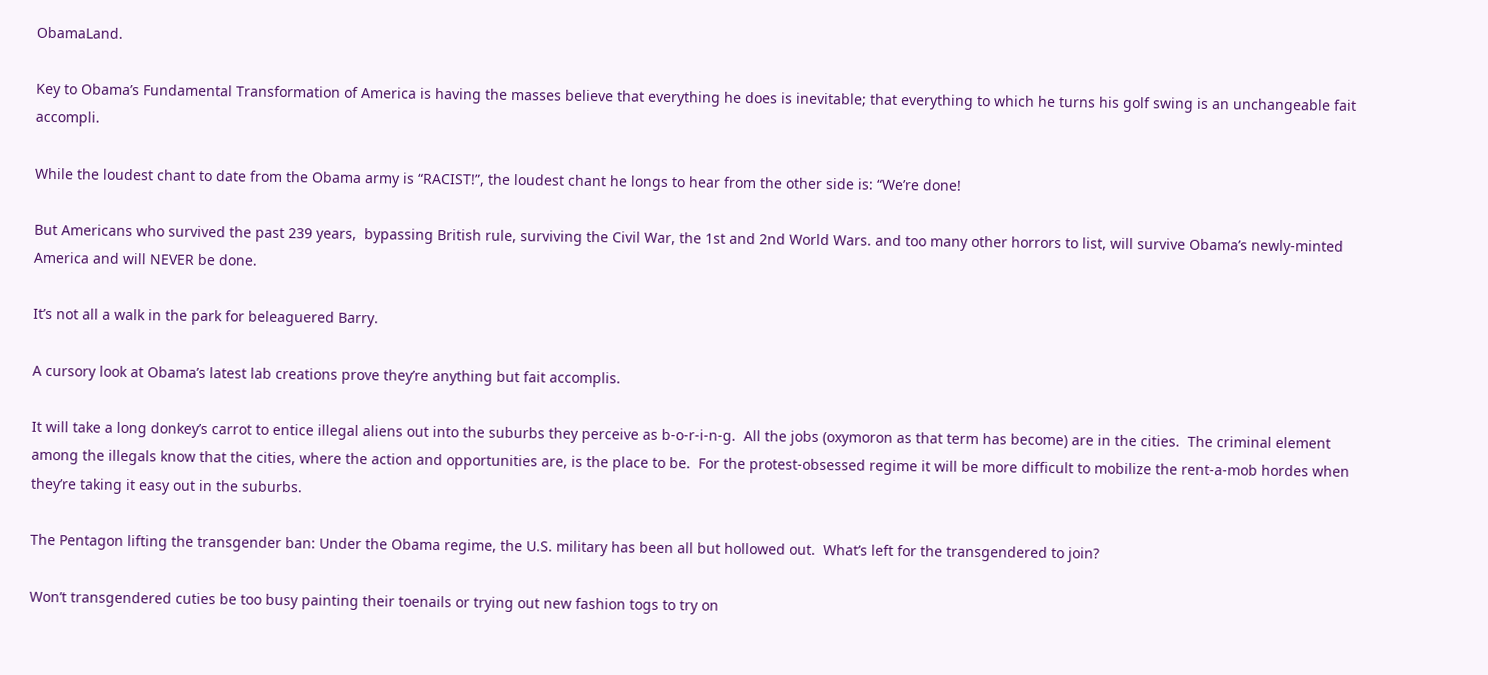ObamaLand.

Key to Obama’s Fundamental Transformation of America is having the masses believe that everything he does is inevitable; that everything to which he turns his golf swing is an unchangeable fait accompli.

While the loudest chant to date from the Obama army is “RACIST!”, the loudest chant he longs to hear from the other side is: “We’re done!

But Americans who survived the past 239 years,  bypassing British rule, surviving the Civil War, the 1st and 2nd World Wars. and too many other horrors to list, will survive Obama’s newly-minted America and will NEVER be done.

It’s not all a walk in the park for beleaguered Barry.

A cursory look at Obama’s latest lab creations prove they’re anything but fait accomplis.

It will take a long donkey’s carrot to entice illegal aliens out into the suburbs they perceive as b-o-r-i-n-g.  All the jobs (oxymoron as that term has become) are in the cities.  The criminal element among the illegals know that the cities, where the action and opportunities are, is the place to be.  For the protest-obsessed regime it will be more difficult to mobilize the rent-a-mob hordes when they’re taking it easy out in the suburbs.

The Pentagon lifting the transgender ban: Under the Obama regime, the U.S. military has been all but hollowed out.  What’s left for the transgendered to join?

Won’t transgendered cuties be too busy painting their toenails or trying out new fashion togs to try on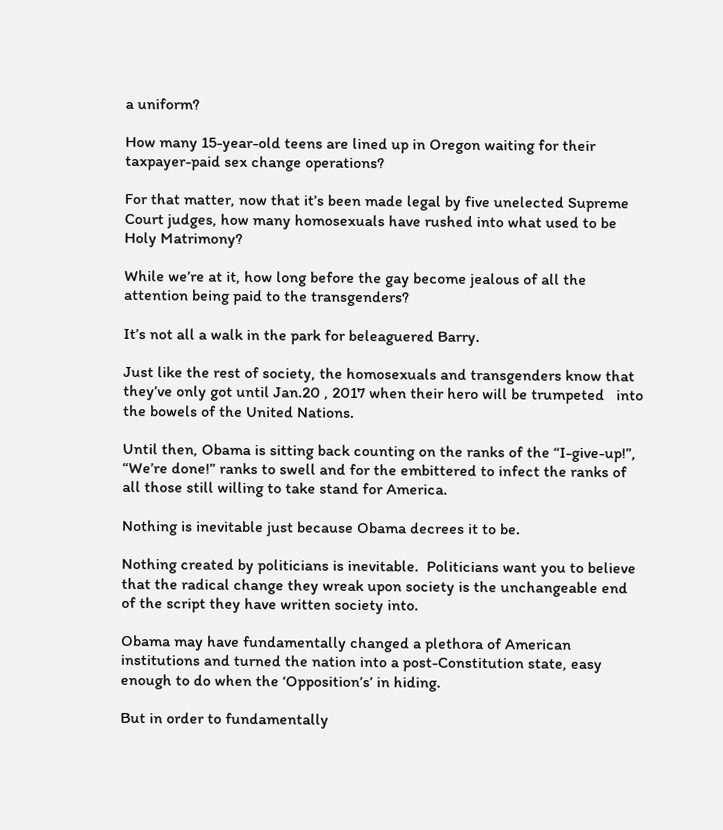a uniform?

How many 15-year-old teens are lined up in Oregon waiting for their taxpayer-paid sex change operations?

For that matter, now that it’s been made legal by five unelected Supreme Court judges, how many homosexuals have rushed into what used to be Holy Matrimony?

While we’re at it, how long before the gay become jealous of all the attention being paid to the transgenders?

It’s not all a walk in the park for beleaguered Barry.

Just like the rest of society, the homosexuals and transgenders know that they’ve only got until Jan.20 , 2017 when their hero will be trumpeted   into the bowels of the United Nations.

Until then, Obama is sitting back counting on the ranks of the “I-give-up!”, “We’re done!” ranks to swell and for the embittered to infect the ranks of all those still willing to take stand for America.

Nothing is inevitable just because Obama decrees it to be.

Nothing created by politicians is inevitable.  Politicians want you to believe that the radical change they wreak upon society is the unchangeable end of the script they have written society into.

Obama may have fundamentally changed a plethora of American institutions and turned the nation into a post-Constitution state, easy enough to do when the ‘Opposition’s’ in hiding.

But in order to fundamentally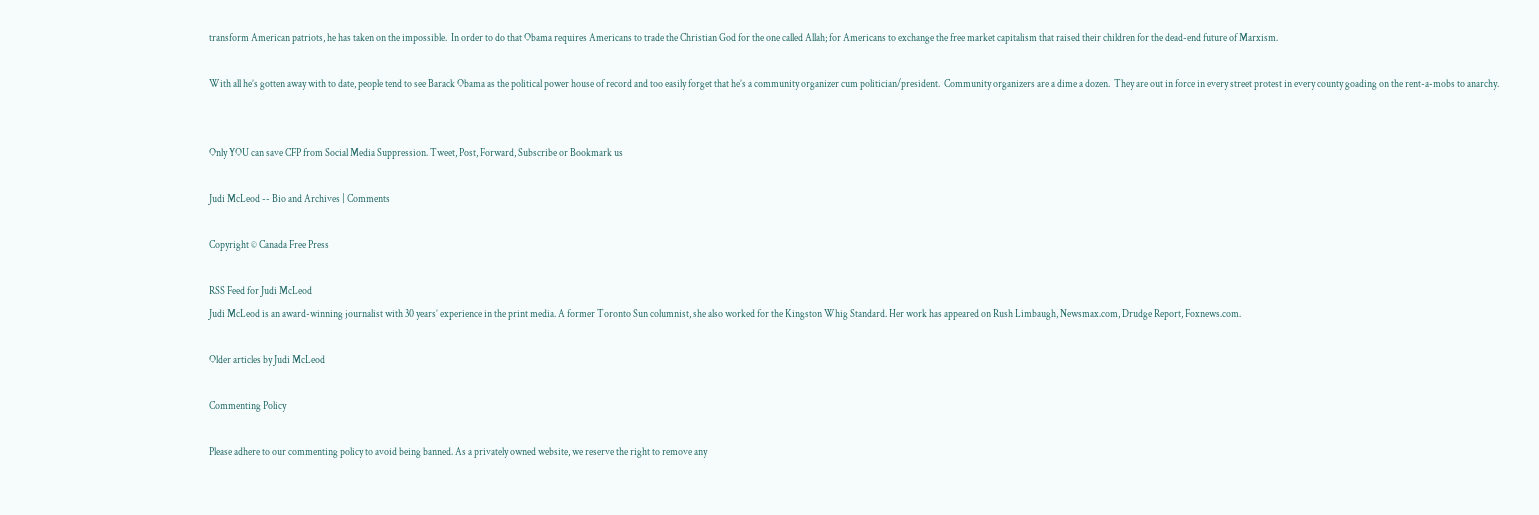transform American patriots, he has taken on the impossible.  In order to do that Obama requires Americans to trade the Christian God for the one called Allah; for Americans to exchange the free market capitalism that raised their children for the dead-end future of Marxism.

With all he’s gotten away with to date, people tend to see Barack Obama as the political power house of record and too easily forget that he’s a community organizer cum politician/president.  Community organizers are a dime a dozen.  They are out in force in every street protest in every county goading on the rent-a-mobs to anarchy.


Only YOU can save CFP from Social Media Suppression. Tweet, Post, Forward, Subscribe or Bookmark us

Judi McLeod -- Bio and Archives | Comments

Copyright © Canada Free Press

RSS Feed for Judi McLeod
Judi McLeod is an award-winning journalist with 30 years’ experience in the print media. A former Toronto Sun columnist, she also worked for the Kingston Whig Standard. Her work has appeared on Rush Limbaugh, Newsmax.com, Drudge Report, Foxnews.com.

Older articles by Judi McLeod

Commenting Policy

Please adhere to our commenting policy to avoid being banned. As a privately owned website, we reserve the right to remove any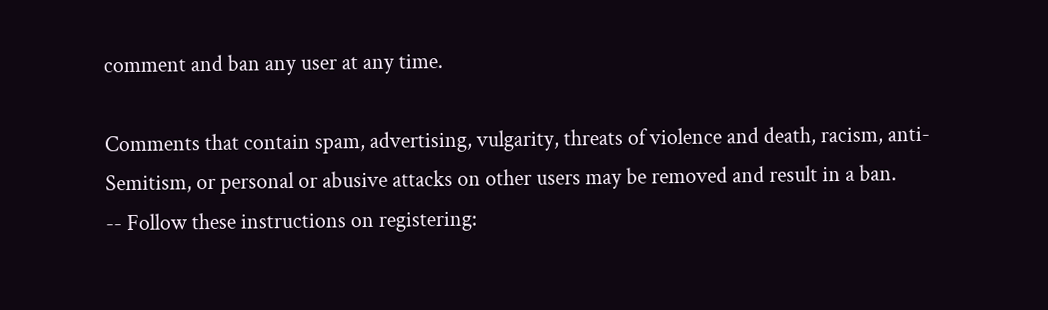comment and ban any user at any time.

Comments that contain spam, advertising, vulgarity, threats of violence and death, racism, anti-Semitism, or personal or abusive attacks on other users may be removed and result in a ban.
-- Follow these instructions on registering: